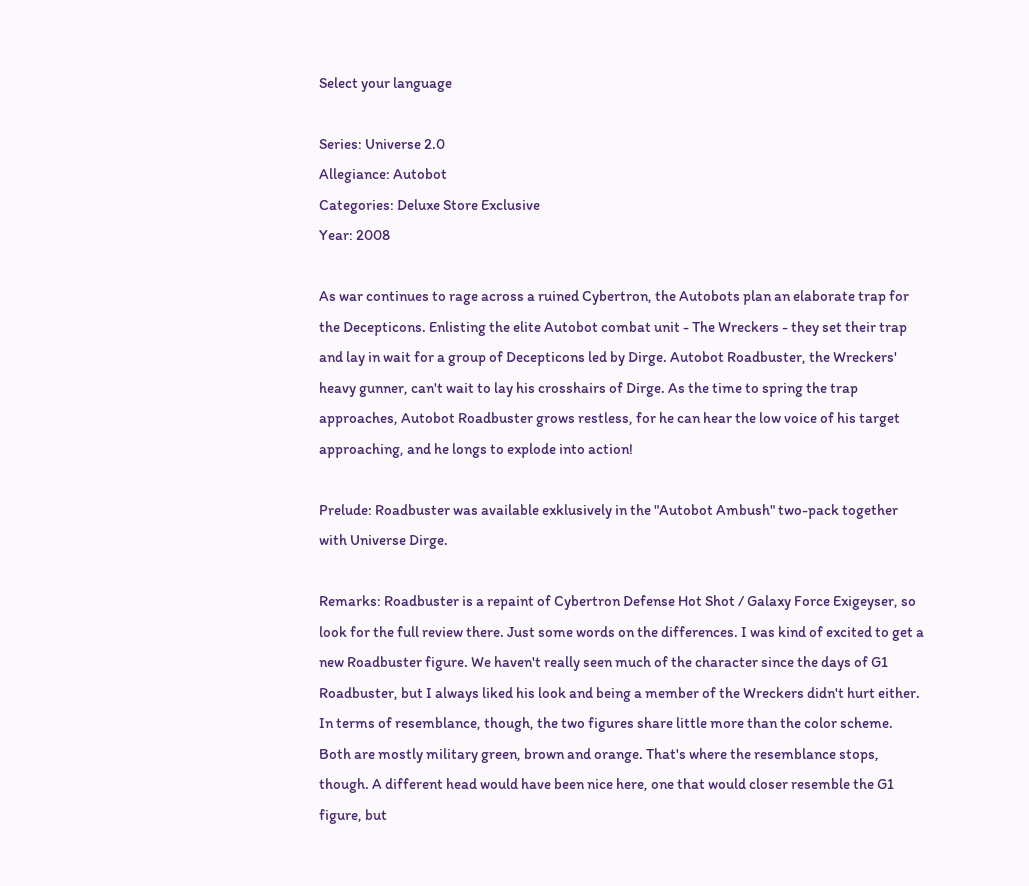Select your language

Series: Universe 2.0
Allegiance: Autobot
Categories: Deluxe Store Exclusive
Year: 2008

As war continues to rage across a ruined Cybertron, the Autobots plan an elaborate trap for the Decepticons. Enlisting the elite Autobot combat unit - The Wreckers - they set their trap and lay in wait for a group of Decepticons led by Dirge. Autobot Roadbuster, the Wreckers' heavy gunner, can't wait to lay his crosshairs of Dirge. As the time to spring the trap approaches, Autobot Roadbuster grows restless, for he can hear the low voice of his target approaching, and he longs to explode into action!

Prelude: Roadbuster was available exklusively in the "Autobot Ambush" two-pack together with Universe Dirge.

Remarks: Roadbuster is a repaint of Cybertron Defense Hot Shot / Galaxy Force Exigeyser, so look for the full review there. Just some words on the differences. I was kind of excited to get a new Roadbuster figure. We haven't really seen much of the character since the days of G1 Roadbuster, but I always liked his look and being a member of the Wreckers didn't hurt either. In terms of resemblance, though, the two figures share little more than the color scheme. Both are mostly military green, brown and orange. That's where the resemblance stops, though. A different head would have been nice here, one that would closer resemble the G1 figure, but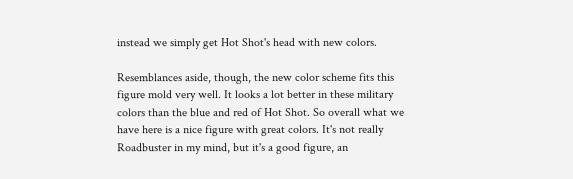instead we simply get Hot Shot's head with new colors.

Resemblances aside, though, the new color scheme fits this figure mold very well. It looks a lot better in these military colors than the blue and red of Hot Shot. So overall what we have here is a nice figure with great colors. It's not really Roadbuster in my mind, but it's a good figure, an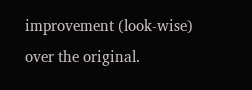improvement (look-wise) over the original.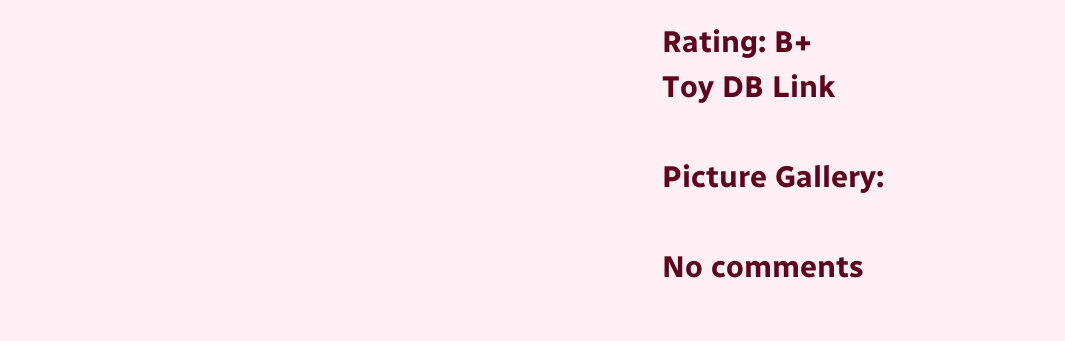Rating: B+
Toy DB Link

Picture Gallery:

No comments